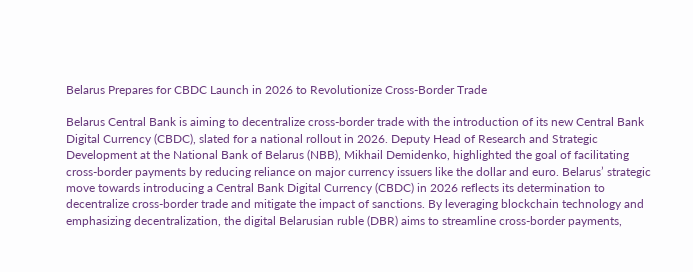Belarus Prepares for CBDC Launch in 2026 to Revolutionize Cross-Border Trade

Belarus Central Bank is aiming to decentralize cross-border trade with the introduction of its new Central Bank Digital Currency (CBDC), slated for a national rollout in 2026. Deputy Head of Research and Strategic Development at the National Bank of Belarus (NBB), Mikhail Demidenko, highlighted the goal of facilitating cross-border payments by reducing reliance on major currency issuers like the dollar and euro. Belarus’ strategic move towards introducing a Central Bank Digital Currency (CBDC) in 2026 reflects its determination to decentralize cross-border trade and mitigate the impact of sanctions. By leveraging blockchain technology and emphasizing decentralization, the digital Belarusian ruble (DBR) aims to streamline cross-border payments,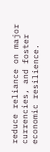reduce reliance on major currencies, and foster economic resilience.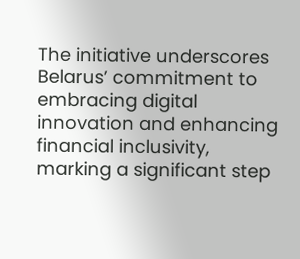The initiative underscores Belarus’ commitment to embracing digital innovation and enhancing financial inclusivity, marking a significant step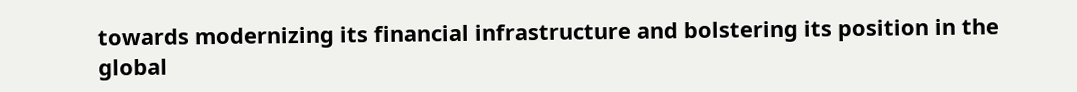towards modernizing its financial infrastructure and bolstering its position in the global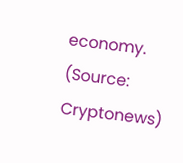economy. (Source: Cryptonews)